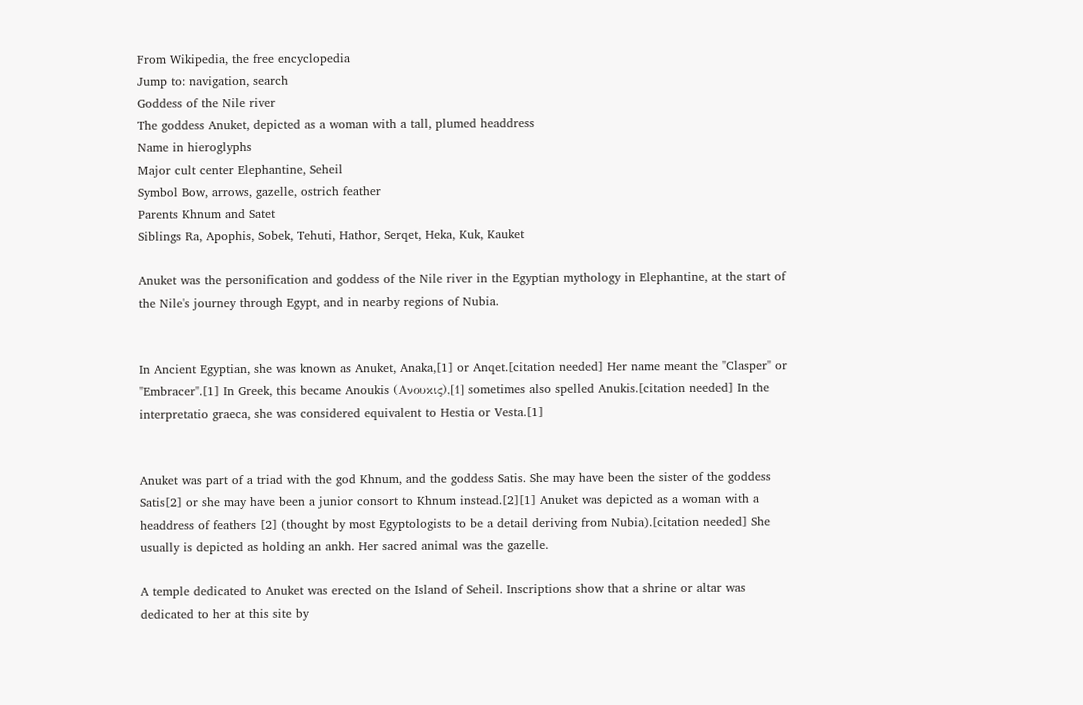From Wikipedia, the free encyclopedia
Jump to: navigation, search
Goddess of the Nile river
The goddess Anuket, depicted as a woman with a tall, plumed headdress
Name in hieroglyphs
Major cult center Elephantine, Seheil
Symbol Bow, arrows, gazelle, ostrich feather
Parents Khnum and Satet
Siblings Ra, Apophis, Sobek, Tehuti, Hathor, Serqet, Heka, Kuk, Kauket

Anuket was the personification and goddess of the Nile river in the Egyptian mythology in Elephantine, at the start of the Nile's journey through Egypt, and in nearby regions of Nubia.


In Ancient Egyptian, she was known as Anuket, Anaka,[1] or Anqet.[citation needed] Her name meant the "Clasper" or "Embracer".[1] In Greek, this became Anoukis (Ανουκις),[1] sometimes also spelled Anukis.[citation needed] In the interpretatio graeca, she was considered equivalent to Hestia or Vesta.[1]


Anuket was part of a triad with the god Khnum, and the goddess Satis. She may have been the sister of the goddess Satis[2] or she may have been a junior consort to Khnum instead.[2][1] Anuket was depicted as a woman with a headdress of feathers [2] (thought by most Egyptologists to be a detail deriving from Nubia).[citation needed] She usually is depicted as holding an ankh. Her sacred animal was the gazelle.

A temple dedicated to Anuket was erected on the Island of Seheil. Inscriptions show that a shrine or altar was dedicated to her at this site by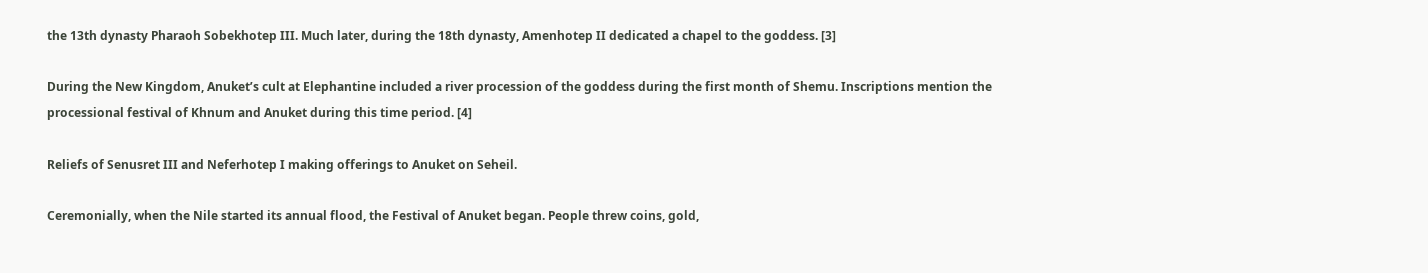the 13th dynasty Pharaoh Sobekhotep III. Much later, during the 18th dynasty, Amenhotep II dedicated a chapel to the goddess. [3]

During the New Kingdom, Anuket’s cult at Elephantine included a river procession of the goddess during the first month of Shemu. Inscriptions mention the processional festival of Khnum and Anuket during this time period. [4]

Reliefs of Senusret III and Neferhotep I making offerings to Anuket on Seheil.

Ceremonially, when the Nile started its annual flood, the Festival of Anuket began. People threw coins, gold,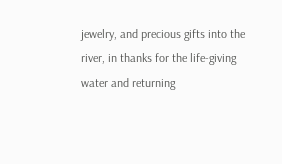jewelry, and precious gifts into the river, in thanks for the life-giving water and returning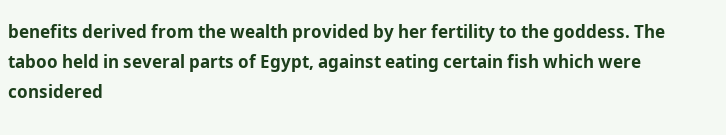benefits derived from the wealth provided by her fertility to the goddess. The taboo held in several parts of Egypt, against eating certain fish which were considered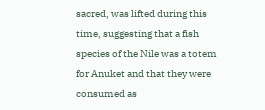sacred, was lifted during this time, suggesting that a fish species of the Nile was a totem for Anuket and that they were consumed as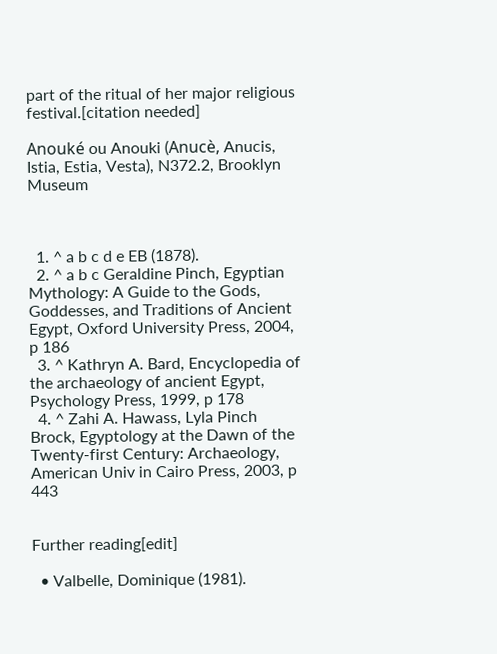part of the ritual of her major religious festival.[citation needed]

Anouké ou Anouki (Anucè, Anucis, Istia, Estia, Vesta), N372.2, Brooklyn Museum



  1. ^ a b c d e EB (1878).
  2. ^ a b c Geraldine Pinch, Egyptian Mythology: A Guide to the Gods, Goddesses, and Traditions of Ancient Egypt, Oxford University Press, 2004, p 186
  3. ^ Kathryn A. Bard, Encyclopedia of the archaeology of ancient Egypt, Psychology Press, 1999, p 178
  4. ^ Zahi A. Hawass, Lyla Pinch Brock, Egyptology at the Dawn of the Twenty-first Century: Archaeology, American Univ in Cairo Press, 2003, p 443


Further reading[edit]

  • Valbelle, Dominique (1981).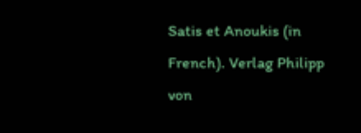Satis et Anoukis (in French). Verlag Philipp von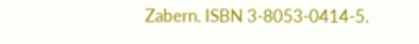Zabern. ISBN 3-8053-0414-5.